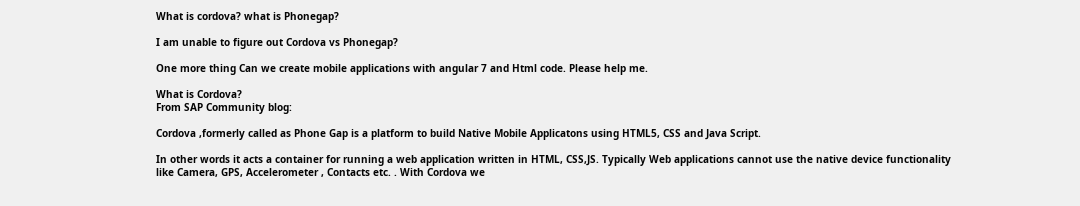What is cordova? what is Phonegap?

I am unable to figure out Cordova vs Phonegap?

One more thing Can we create mobile applications with angular 7 and Html code. Please help me.

What is Cordova?
From SAP Community blog:

Cordova ,formerly called as Phone Gap is a platform to build Native Mobile Applicatons using HTML5, CSS and Java Script.

In other words it acts a container for running a web application written in HTML, CSS,JS. Typically Web applications cannot use the native device functionality like Camera, GPS, Accelerometer , Contacts etc. . With Cordova we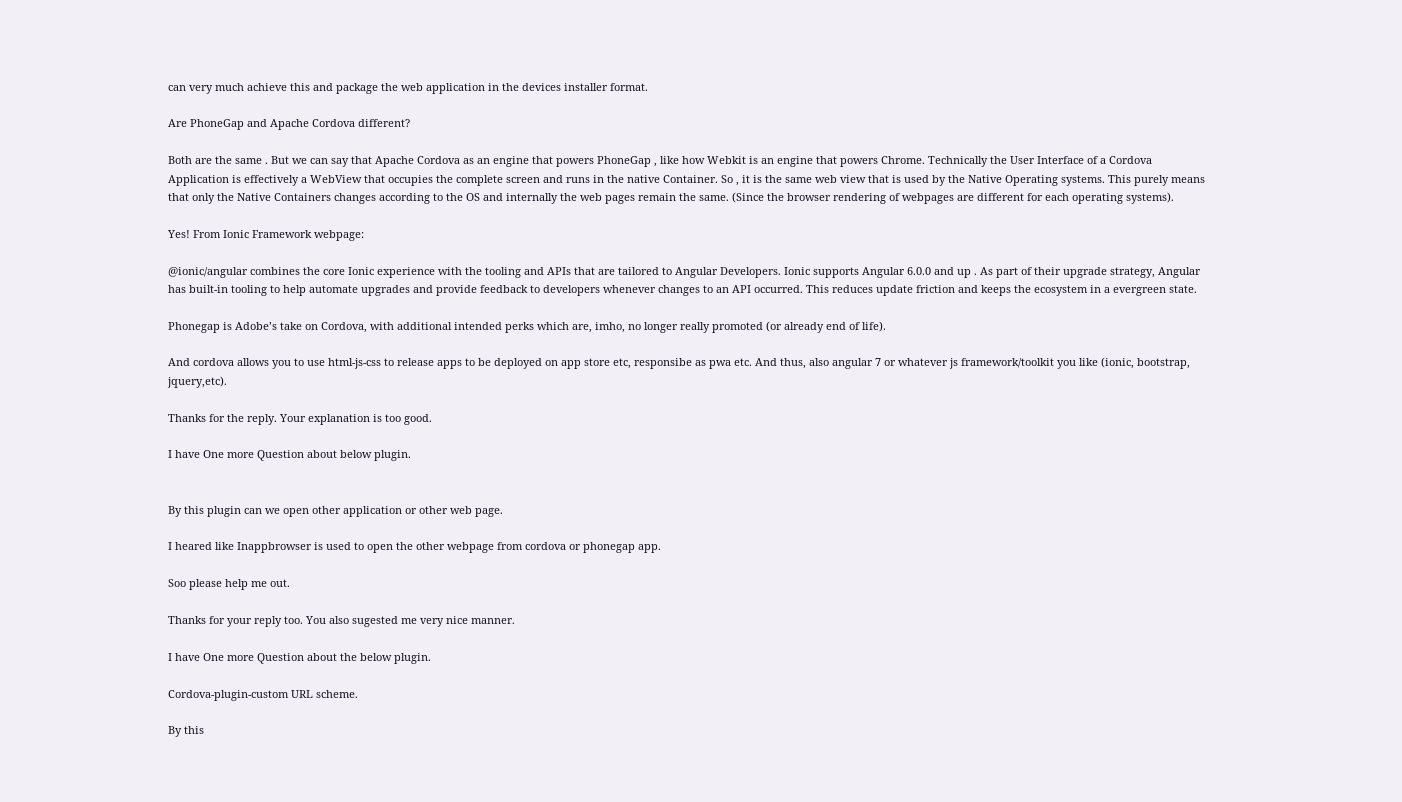can very much achieve this and package the web application in the devices installer format.

Are PhoneGap and Apache Cordova different?

Both are the same . But we can say that Apache Cordova as an engine that powers PhoneGap , like how Webkit is an engine that powers Chrome. Technically the User Interface of a Cordova Application is effectively a WebView that occupies the complete screen and runs in the native Container. So , it is the same web view that is used by the Native Operating systems. This purely means that only the Native Containers changes according to the OS and internally the web pages remain the same. (Since the browser rendering of webpages are different for each operating systems).

Yes! From Ionic Framework webpage:

@ionic/angular combines the core Ionic experience with the tooling and APIs that are tailored to Angular Developers. Ionic supports Angular 6.0.0 and up . As part of their upgrade strategy, Angular has built-in tooling to help automate upgrades and provide feedback to developers whenever changes to an API occurred. This reduces update friction and keeps the ecosystem in a evergreen state.

Phonegap is Adobe’s take on Cordova, with additional intended perks which are, imho, no longer really promoted (or already end of life).

And cordova allows you to use html-js-css to release apps to be deployed on app store etc, responsibe as pwa etc. And thus, also angular 7 or whatever js framework/toolkit you like (ionic, bootstrap, jquery,etc).

Thanks for the reply. Your explanation is too good.

I have One more Question about below plugin.


By this plugin can we open other application or other web page.

I heared like Inappbrowser is used to open the other webpage from cordova or phonegap app.

Soo please help me out.

Thanks for your reply too. You also sugested me very nice manner.

I have One more Question about the below plugin.

Cordova-plugin-custom URL scheme.

By this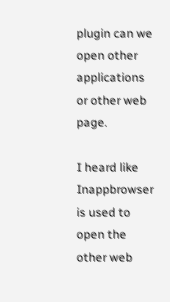plugin can we open other applications or other web page.

I heard like Inappbrowser is used to open the other web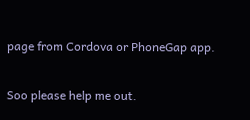page from Cordova or PhoneGap app.

Soo please help me out.